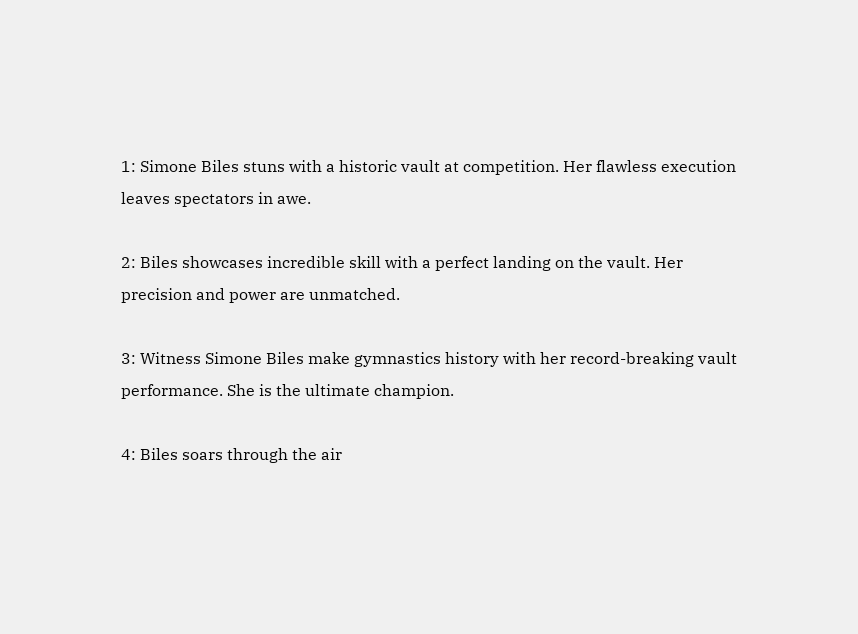1: Simone Biles stuns with a historic vault at competition. Her flawless execution leaves spectators in awe.

2: Biles showcases incredible skill with a perfect landing on the vault. Her precision and power are unmatched.

3: Witness Simone Biles make gymnastics history with her record-breaking vault performance. She is the ultimate champion.

4: Biles soars through the air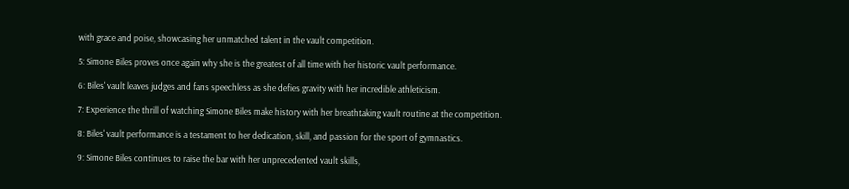with grace and poise, showcasing her unmatched talent in the vault competition.

5: Simone Biles proves once again why she is the greatest of all time with her historic vault performance.

6: Biles' vault leaves judges and fans speechless as she defies gravity with her incredible athleticism.

7: Experience the thrill of watching Simone Biles make history with her breathtaking vault routine at the competition.

8: Biles' vault performance is a testament to her dedication, skill, and passion for the sport of gymnastics.

9: Simone Biles continues to raise the bar with her unprecedented vault skills,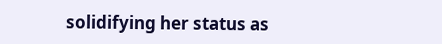solidifying her status as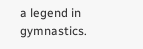a legend in gymnastics.